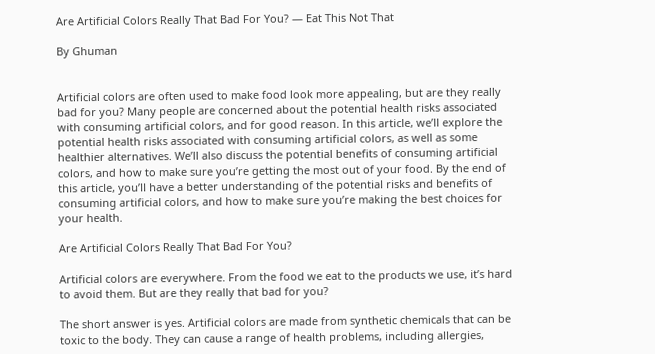Are Artificial Colors Really That Bad For You? — Eat This Not That

By Ghuman


Artificial colors are often used to make food look more appealing, but are they really bad for you? Many people are concerned about the potential health risks associated with consuming artificial colors, and for good reason. In this article, we’ll explore the potential health risks associated with consuming artificial colors, as well as some healthier alternatives. We’ll also discuss the potential benefits of consuming artificial colors, and how to make sure you’re getting the most out of your food. By the end of this article, you’ll have a better understanding of the potential risks and benefits of consuming artificial colors, and how to make sure you’re making the best choices for your health.

Are Artificial Colors Really That Bad For You?

Artificial colors are everywhere. From the food we eat to the products we use, it’s hard to avoid them. But are they really that bad for you?

The short answer is yes. Artificial colors are made from synthetic chemicals that can be toxic to the body. They can cause a range of health problems, including allergies,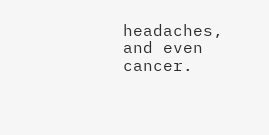headaches, and even cancer.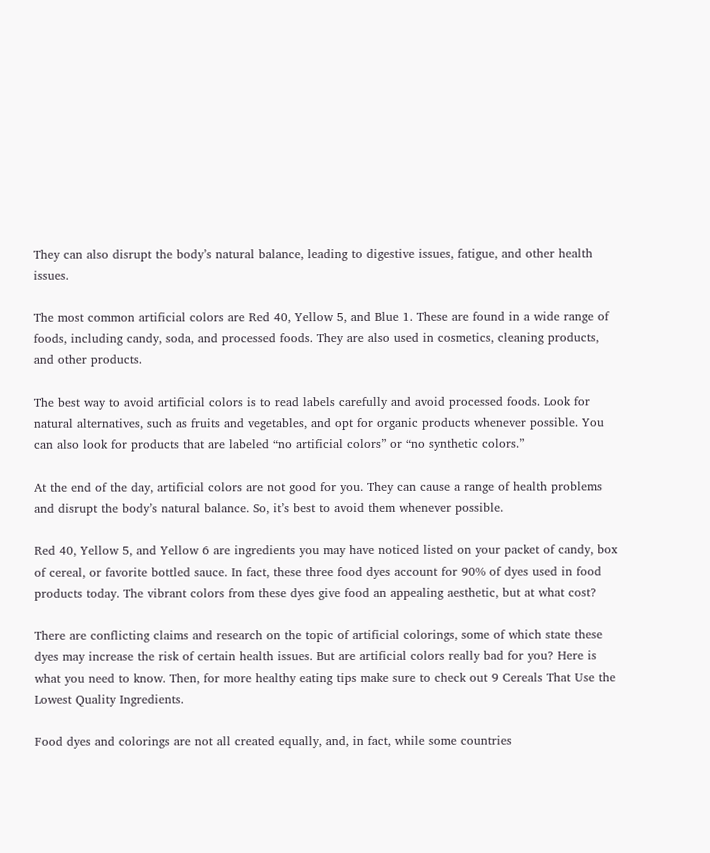They can also disrupt the body’s natural balance, leading to digestive issues, fatigue, and other health issues.

The most common artificial colors are Red 40, Yellow 5, and Blue 1. These are found in a wide range of foods, including candy, soda, and processed foods. They are also used in cosmetics, cleaning products, and other products.

The best way to avoid artificial colors is to read labels carefully and avoid processed foods. Look for natural alternatives, such as fruits and vegetables, and opt for organic products whenever possible. You can also look for products that are labeled “no artificial colors” or “no synthetic colors.”

At the end of the day, artificial colors are not good for you. They can cause a range of health problems and disrupt the body’s natural balance. So, it’s best to avoid them whenever possible.

Red 40, Yellow 5, and Yellow 6 are ingredients you may have noticed listed on your packet of candy, box of cereal, or favorite bottled sauce. In fact, these three food dyes account for 90% of dyes used in food products today. The vibrant colors from these dyes give food an appealing aesthetic, but at what cost?

There are conflicting claims and research on the topic of artificial colorings, some of which state these dyes may increase the risk of certain health issues. But are artificial colors really bad for you? Here is what you need to know. Then, for more healthy eating tips make sure to check out 9 Cereals That Use the Lowest Quality Ingredients.

Food dyes and colorings are not all created equally, and, in fact, while some countries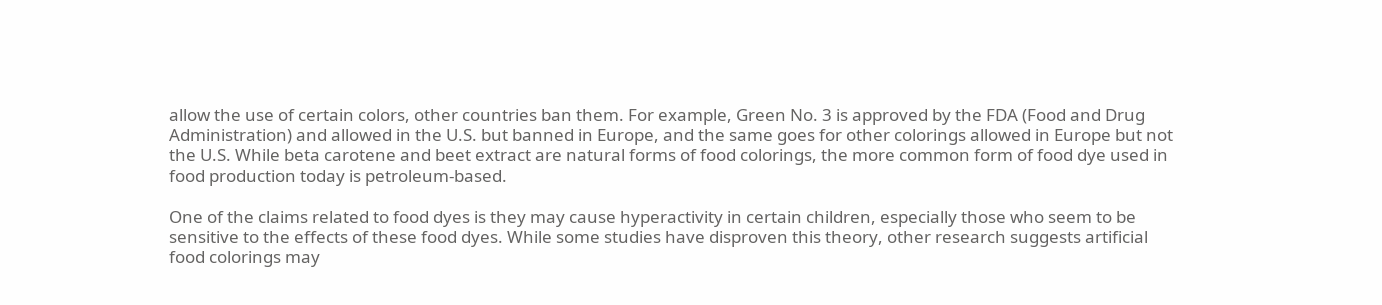allow the use of certain colors, other countries ban them. For example, Green No. 3 is approved by the FDA (Food and Drug Administration) and allowed in the U.S. but banned in Europe, and the same goes for other colorings allowed in Europe but not the U.S. While beta carotene and beet extract are natural forms of food colorings, the more common form of food dye used in food production today is petroleum-based.

One of the claims related to food dyes is they may cause hyperactivity in certain children, especially those who seem to be sensitive to the effects of these food dyes. While some studies have disproven this theory, other research suggests artificial food colorings may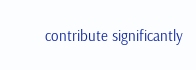contribute significantly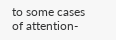to some cases of attention-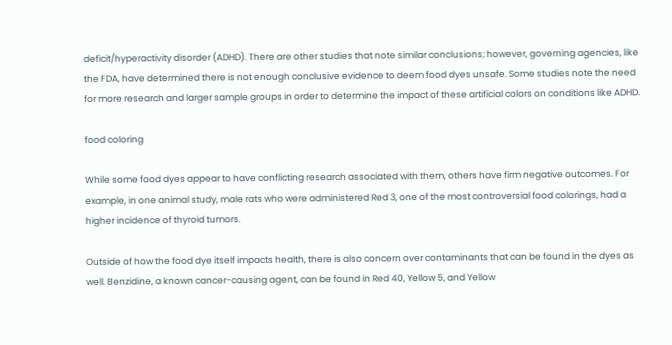deficit/hyperactivity disorder (ADHD). There are other studies that note similar conclusions; however, governing agencies, like the FDA, have determined there is not enough conclusive evidence to deem food dyes unsafe. Some studies note the need for more research and larger sample groups in order to determine the impact of these artificial colors on conditions like ADHD.

food coloring

While some food dyes appear to have conflicting research associated with them, others have firm negative outcomes. For example, in one animal study, male rats who were administered Red 3, one of the most controversial food colorings, had a higher incidence of thyroid tumors.

Outside of how the food dye itself impacts health, there is also concern over contaminants that can be found in the dyes as well. Benzidine, a known cancer-causing agent, can be found in Red 40, Yellow 5, and Yellow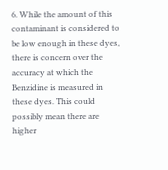6. While the amount of this contaminant is considered to be low enough in these dyes, there is concern over the accuracy at which the Benzidine is measured in these dyes. This could possibly mean there are higher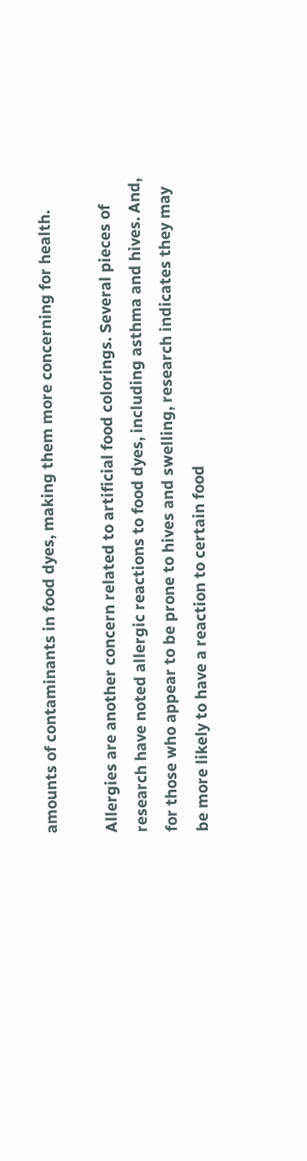amounts of contaminants in food dyes, making them more concerning for health.

Allergies are another concern related to artificial food colorings. Several pieces of research have noted allergic reactions to food dyes, including asthma and hives. And, for those who appear to be prone to hives and swelling, research indicates they may be more likely to have a reaction to certain food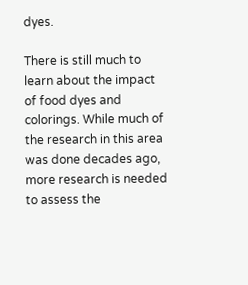dyes.

There is still much to learn about the impact of food dyes and colorings. While much of the research in this area was done decades ago, more research is needed to assess the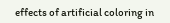effects of artificial coloring in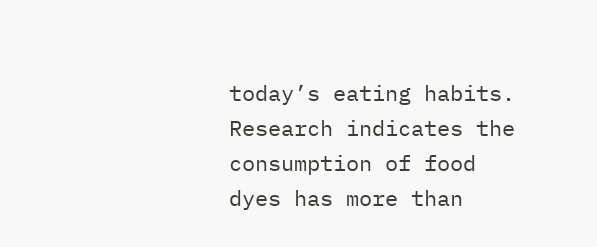today’s eating habits. Research indicates the consumption of food dyes has more than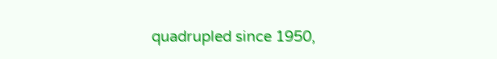quadrupled since 1950,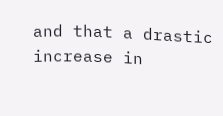and that a drastic increase in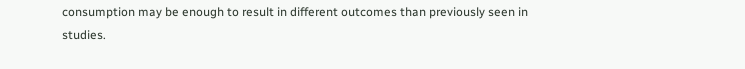consumption may be enough to result in different outcomes than previously seen in studies.